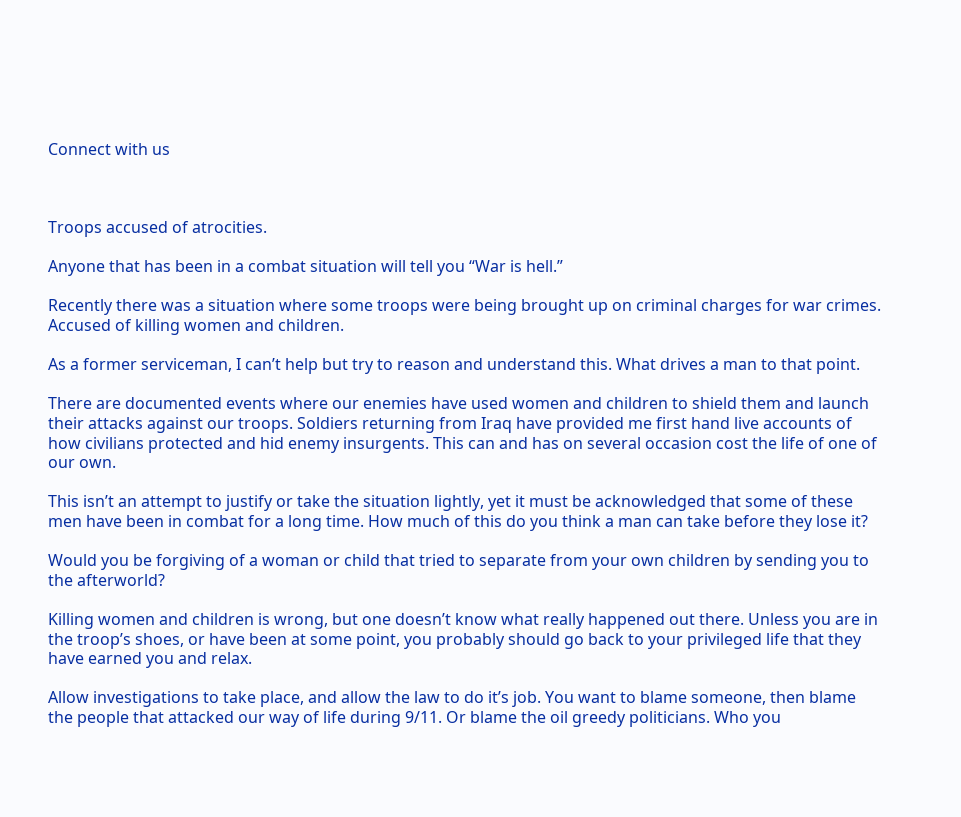Connect with us



Troops accused of atrocities.

Anyone that has been in a combat situation will tell you “War is hell.”

Recently there was a situation where some troops were being brought up on criminal charges for war crimes. Accused of killing women and children.

As a former serviceman, I can’t help but try to reason and understand this. What drives a man to that point.

There are documented events where our enemies have used women and children to shield them and launch their attacks against our troops. Soldiers returning from Iraq have provided me first hand live accounts of how civilians protected and hid enemy insurgents. This can and has on several occasion cost the life of one of our own.

This isn’t an attempt to justify or take the situation lightly, yet it must be acknowledged that some of these men have been in combat for a long time. How much of this do you think a man can take before they lose it?

Would you be forgiving of a woman or child that tried to separate from your own children by sending you to the afterworld?

Killing women and children is wrong, but one doesn’t know what really happened out there. Unless you are in the troop’s shoes, or have been at some point, you probably should go back to your privileged life that they have earned you and relax.

Allow investigations to take place, and allow the law to do it’s job. You want to blame someone, then blame the people that attacked our way of life during 9/11. Or blame the oil greedy politicians. Who you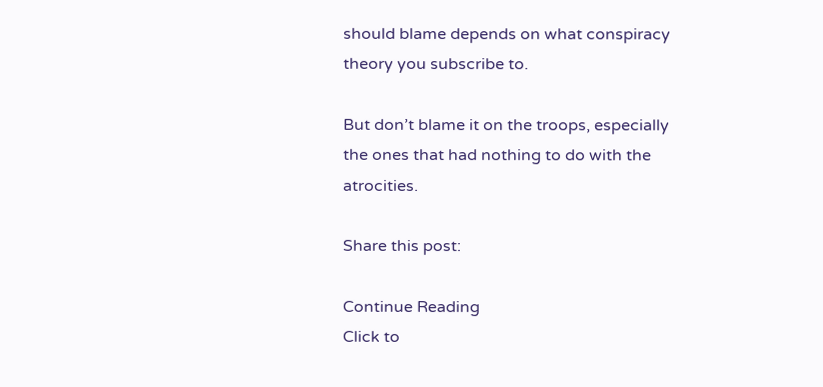should blame depends on what conspiracy theory you subscribe to.

But don’t blame it on the troops, especially the ones that had nothing to do with the atrocities.

Share this post:

Continue Reading
Click to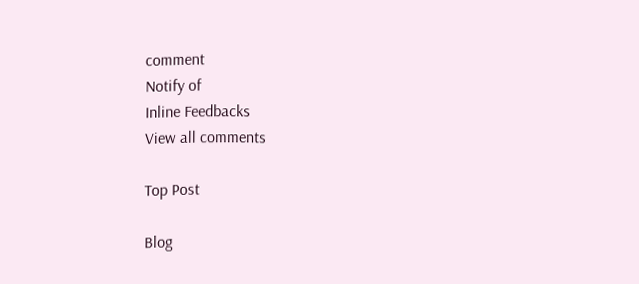comment
Notify of
Inline Feedbacks
View all comments

Top Post

Blog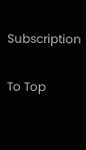Subscription

To Top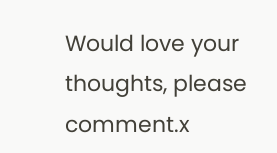Would love your thoughts, please comment.x